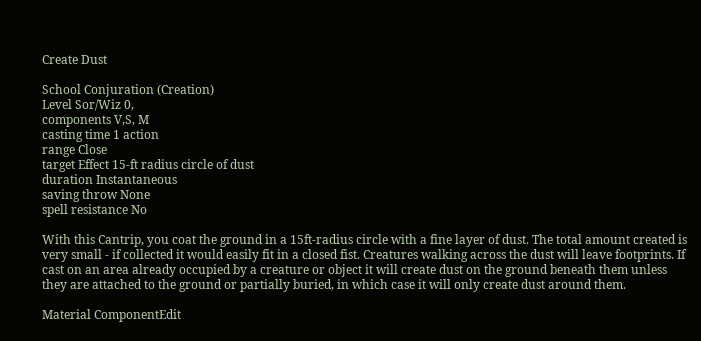Create Dust

School Conjuration (Creation)
Level Sor/Wiz 0,
components V,S, M
casting time 1 action
range Close
target Effect 15-ft radius circle of dust
duration Instantaneous
saving throw None
spell resistance No

With this Cantrip, you coat the ground in a 15ft-radius circle with a fine layer of dust. The total amount created is very small - if collected it would easily fit in a closed fist. Creatures walking across the dust will leave footprints. If cast on an area already occupied by a creature or object it will create dust on the ground beneath them unless they are attached to the ground or partially buried, in which case it will only create dust around them.

Material ComponentEdit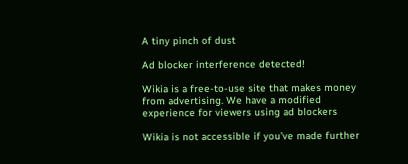A tiny pinch of dust

Ad blocker interference detected!

Wikia is a free-to-use site that makes money from advertising. We have a modified experience for viewers using ad blockers

Wikia is not accessible if you’ve made further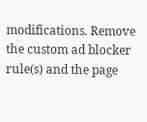modifications. Remove the custom ad blocker rule(s) and the page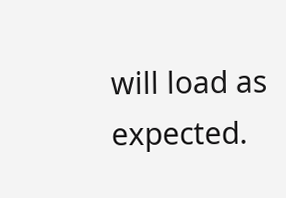will load as expected.